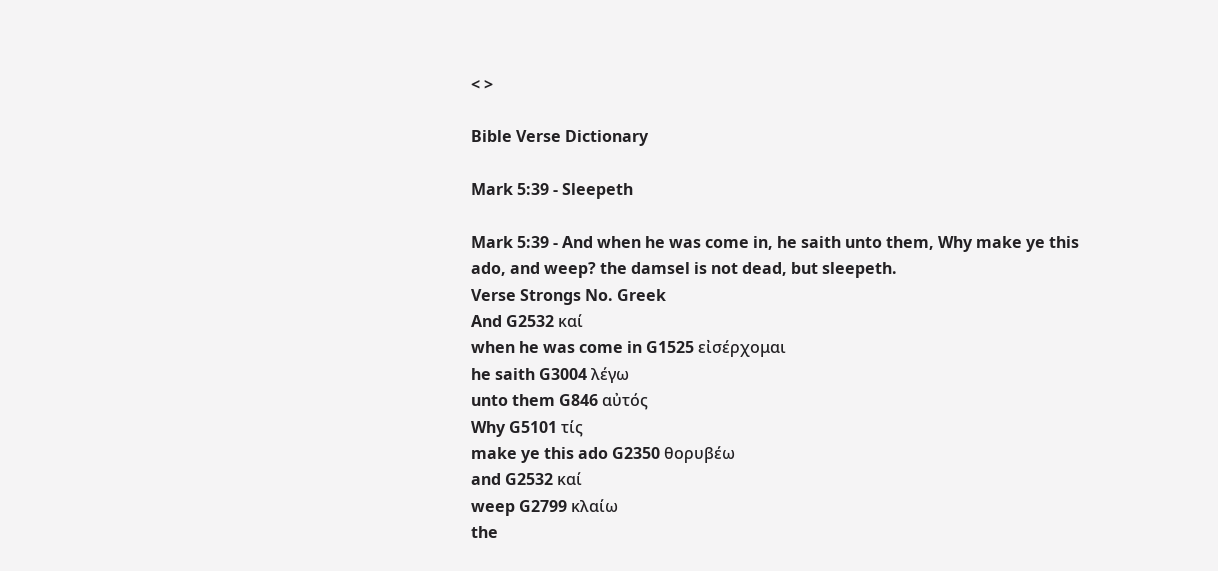< >

Bible Verse Dictionary

Mark 5:39 - Sleepeth

Mark 5:39 - And when he was come in, he saith unto them, Why make ye this ado, and weep? the damsel is not dead, but sleepeth.
Verse Strongs No. Greek
And G2532 καί
when he was come in G1525 εἰσέρχομαι
he saith G3004 λέγω
unto them G846 αὐτός
Why G5101 τίς
make ye this ado G2350 θορυβέω
and G2532 καί
weep G2799 κλαίω
the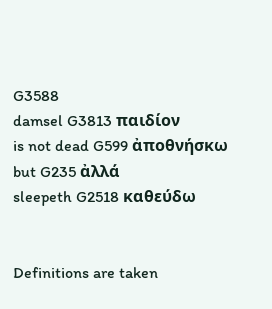G3588
damsel G3813 παιδίον
is not dead G599 ἀποθνήσκω
but G235 ἀλλά
sleepeth G2518 καθεύδω


Definitions are taken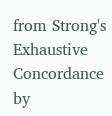from Strong's Exhaustive Concordance
by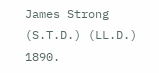James Strong (S.T.D.) (LL.D.) 1890.